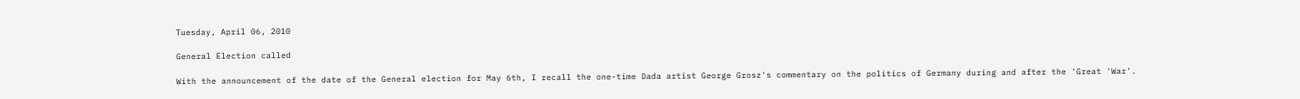Tuesday, April 06, 2010

General Election called

With the announcement of the date of the General election for May 6th, I recall the one-time Dada artist George Grosz's commentary on the politics of Germany during and after the 'Great 'War'.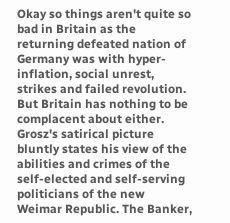Okay so things aren't quite so bad in Britain as the returning defeated nation of Germany was with hyper-inflation, social unrest, strikes and failed revolution. But Britain has nothing to be complacent about either. Grosz's satirical picture bluntly states his view of the abilities and crimes of the self-elected and self-serving politicians of the new Weimar Republic. The Banker,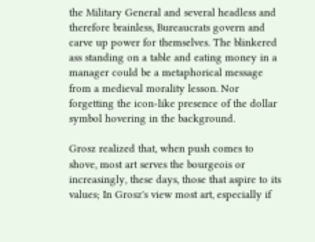the Military General and several headless and therefore brainless, Bureaucrats govern and carve up power for themselves. The blinkered ass standing on a table and eating money in a manager could be a metaphorical message from a medieval morality lesson. Nor forgetting the icon-like presence of the dollar symbol hovering in the background.

Grosz realized that, when push comes to shove, most art serves the bourgeois or increasingly, these days, those that aspire to its values; In Grosz's view most art, especially if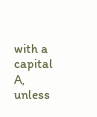with a capital A, unless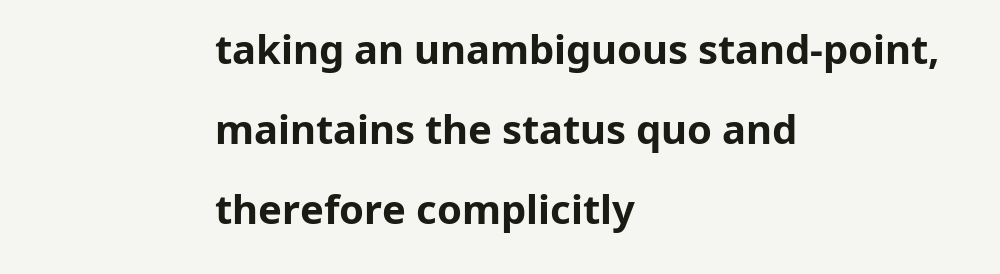taking an unambiguous stand-point, maintains the status quo and therefore complicitly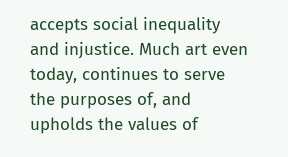accepts social inequality and injustice. Much art even today, continues to serve the purposes of, and upholds the values of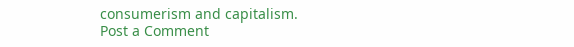consumerism and capitalism.
Post a Comment